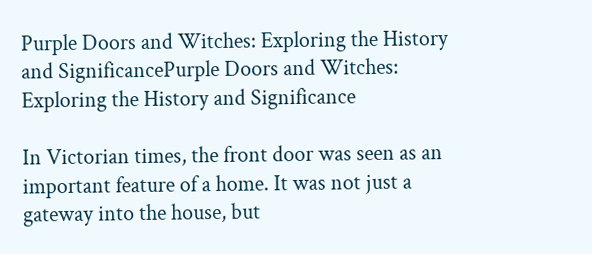Purple Doors and Witches: Exploring the History and SignificancePurple Doors and Witches: Exploring the History and Significance

In Victorian times, the front door was seen as an important feature of a home. It was not just a gateway into the house, but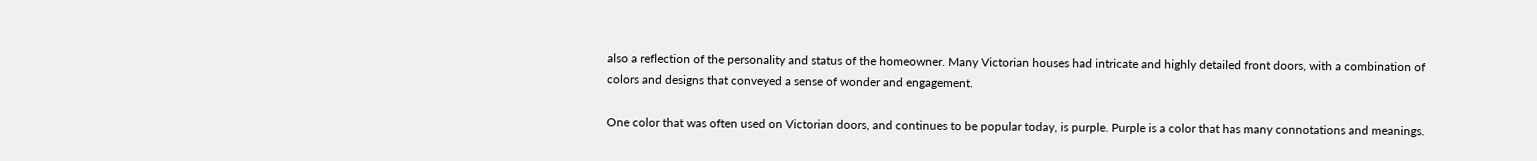also a reflection of the personality and status of the homeowner. Many Victorian houses had intricate and highly detailed front doors, with a combination of colors and designs that conveyed a sense of wonder and engagement.

One color that was often used on Victorian doors, and continues to be popular today, is purple. Purple is a color that has many connotations and meanings.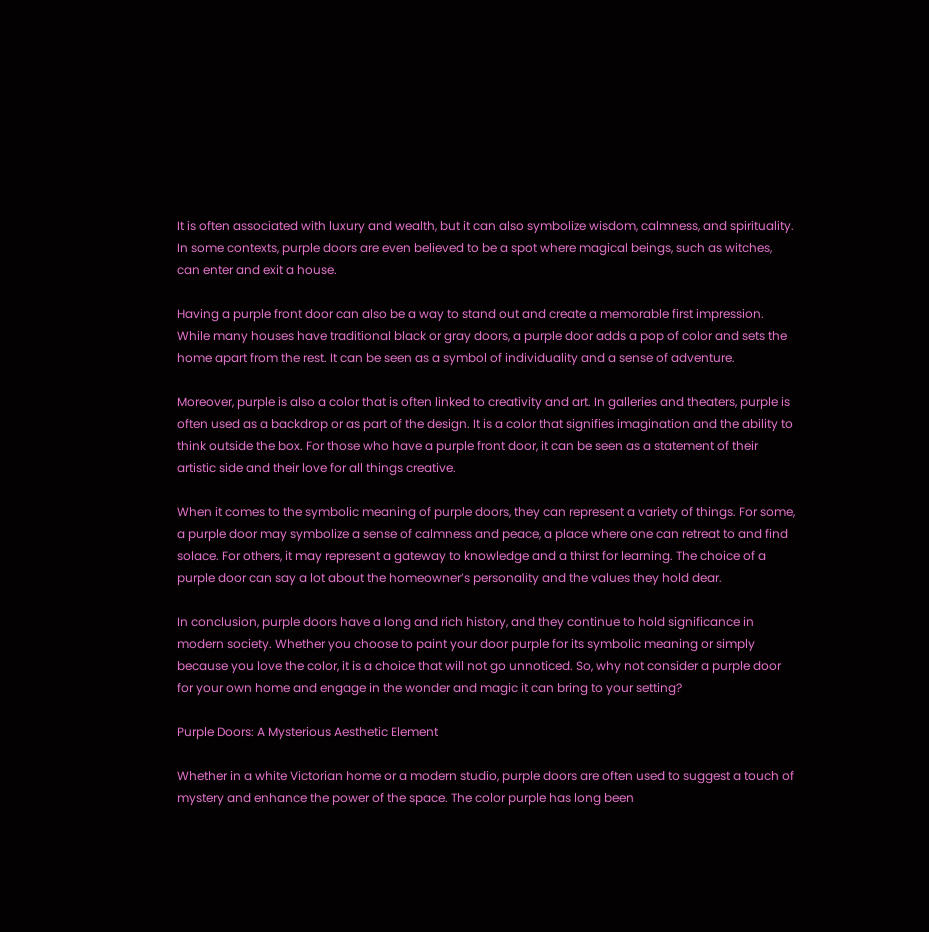It is often associated with luxury and wealth, but it can also symbolize wisdom, calmness, and spirituality. In some contexts, purple doors are even believed to be a spot where magical beings, such as witches, can enter and exit a house.

Having a purple front door can also be a way to stand out and create a memorable first impression. While many houses have traditional black or gray doors, a purple door adds a pop of color and sets the home apart from the rest. It can be seen as a symbol of individuality and a sense of adventure.

Moreover, purple is also a color that is often linked to creativity and art. In galleries and theaters, purple is often used as a backdrop or as part of the design. It is a color that signifies imagination and the ability to think outside the box. For those who have a purple front door, it can be seen as a statement of their artistic side and their love for all things creative.

When it comes to the symbolic meaning of purple doors, they can represent a variety of things. For some, a purple door may symbolize a sense of calmness and peace, a place where one can retreat to and find solace. For others, it may represent a gateway to knowledge and a thirst for learning. The choice of a purple door can say a lot about the homeowner’s personality and the values they hold dear.

In conclusion, purple doors have a long and rich history, and they continue to hold significance in modern society. Whether you choose to paint your door purple for its symbolic meaning or simply because you love the color, it is a choice that will not go unnoticed. So, why not consider a purple door for your own home and engage in the wonder and magic it can bring to your setting?

Purple Doors: A Mysterious Aesthetic Element

Whether in a white Victorian home or a modern studio, purple doors are often used to suggest a touch of mystery and enhance the power of the space. The color purple has long been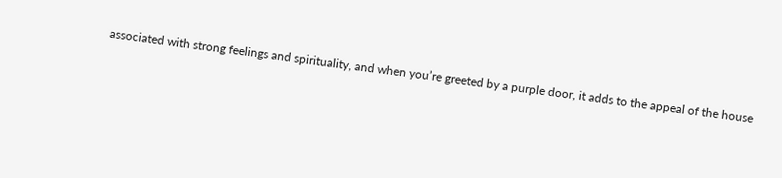associated with strong feelings and spirituality, and when you’re greeted by a purple door, it adds to the appeal of the house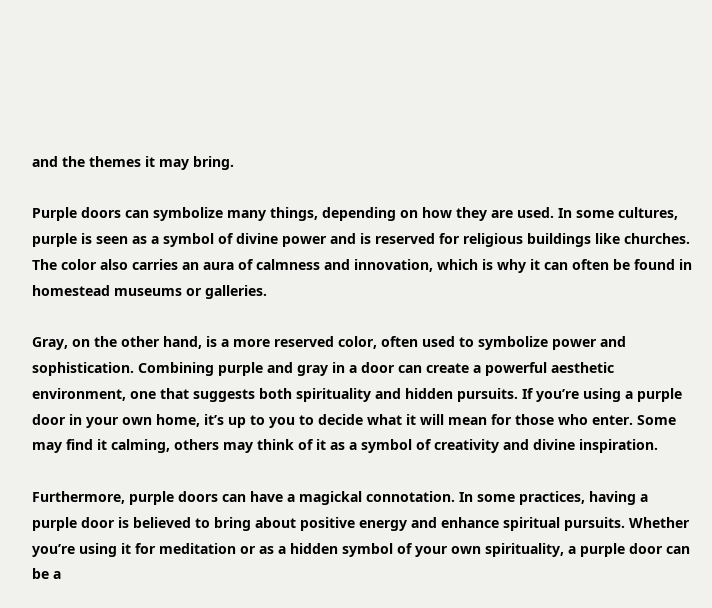and the themes it may bring.

Purple doors can symbolize many things, depending on how they are used. In some cultures, purple is seen as a symbol of divine power and is reserved for religious buildings like churches. The color also carries an aura of calmness and innovation, which is why it can often be found in homestead museums or galleries.

Gray, on the other hand, is a more reserved color, often used to symbolize power and sophistication. Combining purple and gray in a door can create a powerful aesthetic environment, one that suggests both spirituality and hidden pursuits. If you’re using a purple door in your own home, it’s up to you to decide what it will mean for those who enter. Some may find it calming, others may think of it as a symbol of creativity and divine inspiration.

Furthermore, purple doors can have a magickal connotation. In some practices, having a purple door is believed to bring about positive energy and enhance spiritual pursuits. Whether you’re using it for meditation or as a hidden symbol of your own spirituality, a purple door can be a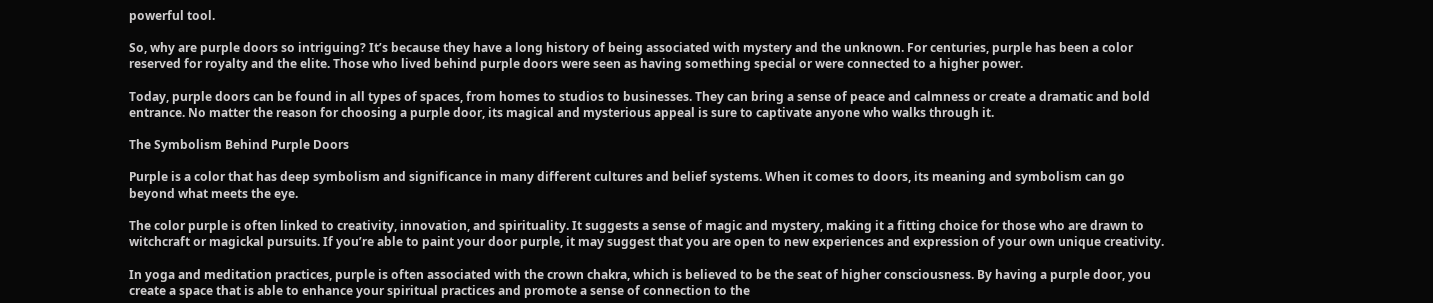powerful tool.

So, why are purple doors so intriguing? It’s because they have a long history of being associated with mystery and the unknown. For centuries, purple has been a color reserved for royalty and the elite. Those who lived behind purple doors were seen as having something special or were connected to a higher power.

Today, purple doors can be found in all types of spaces, from homes to studios to businesses. They can bring a sense of peace and calmness or create a dramatic and bold entrance. No matter the reason for choosing a purple door, its magical and mysterious appeal is sure to captivate anyone who walks through it.

The Symbolism Behind Purple Doors

Purple is a color that has deep symbolism and significance in many different cultures and belief systems. When it comes to doors, its meaning and symbolism can go beyond what meets the eye.

The color purple is often linked to creativity, innovation, and spirituality. It suggests a sense of magic and mystery, making it a fitting choice for those who are drawn to witchcraft or magickal pursuits. If you’re able to paint your door purple, it may suggest that you are open to new experiences and expression of your own unique creativity.

In yoga and meditation practices, purple is often associated with the crown chakra, which is believed to be the seat of higher consciousness. By having a purple door, you create a space that is able to enhance your spiritual practices and promote a sense of connection to the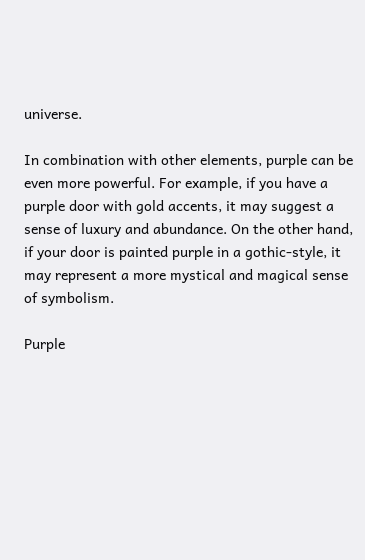universe.

In combination with other elements, purple can be even more powerful. For example, if you have a purple door with gold accents, it may suggest a sense of luxury and abundance. On the other hand, if your door is painted purple in a gothic-style, it may represent a more mystical and magical sense of symbolism.

Purple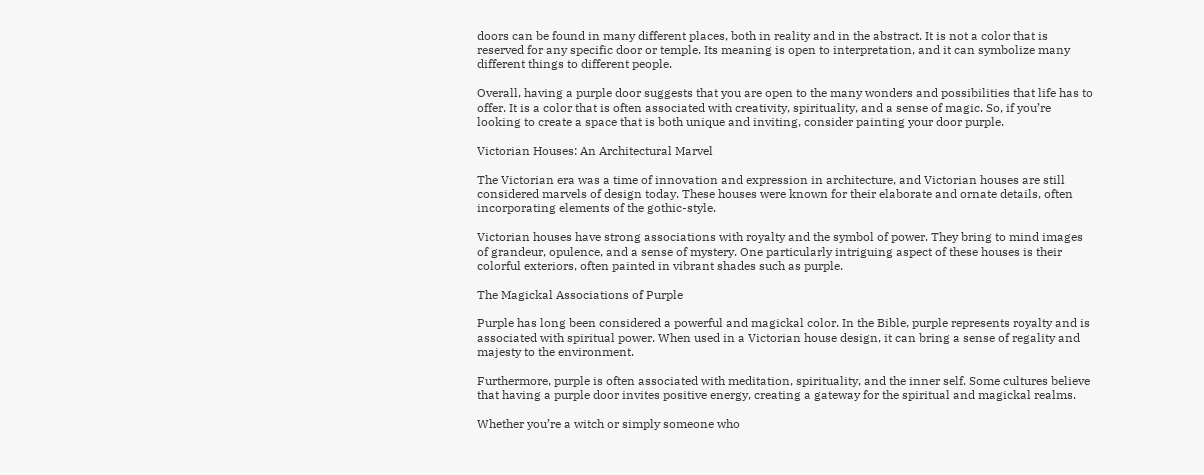doors can be found in many different places, both in reality and in the abstract. It is not a color that is reserved for any specific door or temple. Its meaning is open to interpretation, and it can symbolize many different things to different people.

Overall, having a purple door suggests that you are open to the many wonders and possibilities that life has to offer. It is a color that is often associated with creativity, spirituality, and a sense of magic. So, if you’re looking to create a space that is both unique and inviting, consider painting your door purple.

Victorian Houses: An Architectural Marvel

The Victorian era was a time of innovation and expression in architecture, and Victorian houses are still considered marvels of design today. These houses were known for their elaborate and ornate details, often incorporating elements of the gothic-style.

Victorian houses have strong associations with royalty and the symbol of power. They bring to mind images of grandeur, opulence, and a sense of mystery. One particularly intriguing aspect of these houses is their colorful exteriors, often painted in vibrant shades such as purple.

The Magickal Associations of Purple

Purple has long been considered a powerful and magickal color. In the Bible, purple represents royalty and is associated with spiritual power. When used in a Victorian house design, it can bring a sense of regality and majesty to the environment.

Furthermore, purple is often associated with meditation, spirituality, and the inner self. Some cultures believe that having a purple door invites positive energy, creating a gateway for the spiritual and magickal realms.

Whether you’re a witch or simply someone who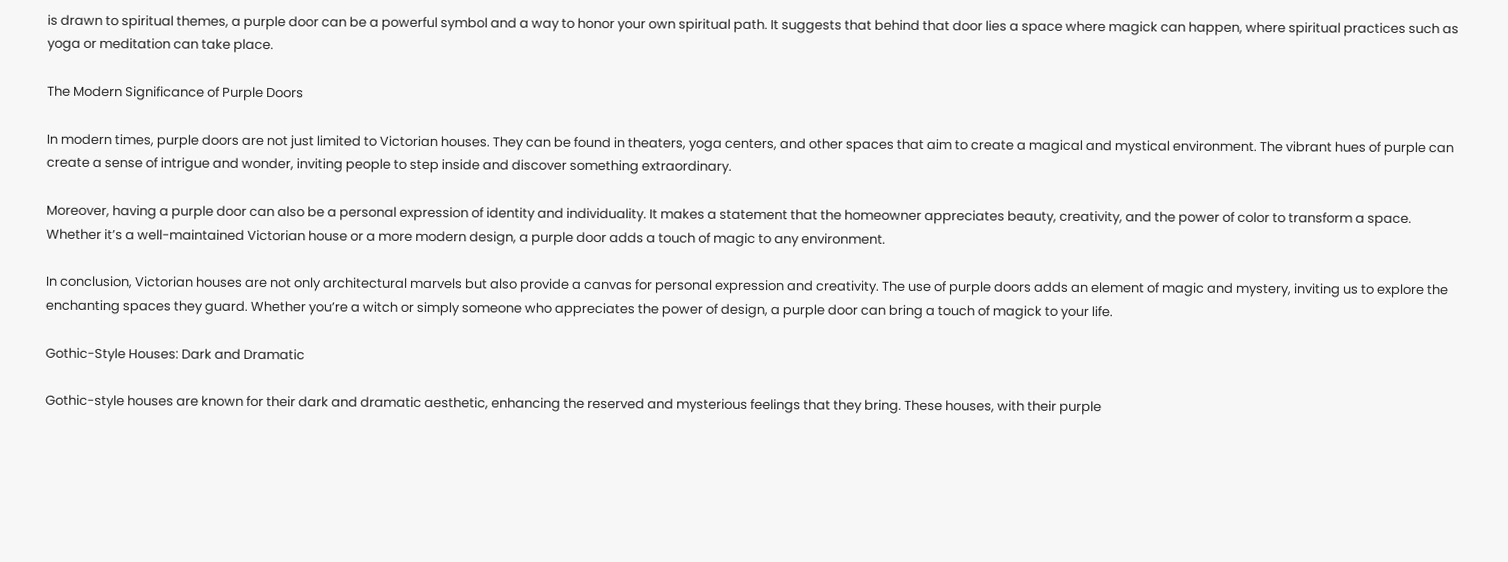is drawn to spiritual themes, a purple door can be a powerful symbol and a way to honor your own spiritual path. It suggests that behind that door lies a space where magick can happen, where spiritual practices such as yoga or meditation can take place.

The Modern Significance of Purple Doors

In modern times, purple doors are not just limited to Victorian houses. They can be found in theaters, yoga centers, and other spaces that aim to create a magical and mystical environment. The vibrant hues of purple can create a sense of intrigue and wonder, inviting people to step inside and discover something extraordinary.

Moreover, having a purple door can also be a personal expression of identity and individuality. It makes a statement that the homeowner appreciates beauty, creativity, and the power of color to transform a space. Whether it’s a well-maintained Victorian house or a more modern design, a purple door adds a touch of magic to any environment.

In conclusion, Victorian houses are not only architectural marvels but also provide a canvas for personal expression and creativity. The use of purple doors adds an element of magic and mystery, inviting us to explore the enchanting spaces they guard. Whether you’re a witch or simply someone who appreciates the power of design, a purple door can bring a touch of magick to your life.

Gothic-Style Houses: Dark and Dramatic

Gothic-style houses are known for their dark and dramatic aesthetic, enhancing the reserved and mysterious feelings that they bring. These houses, with their purple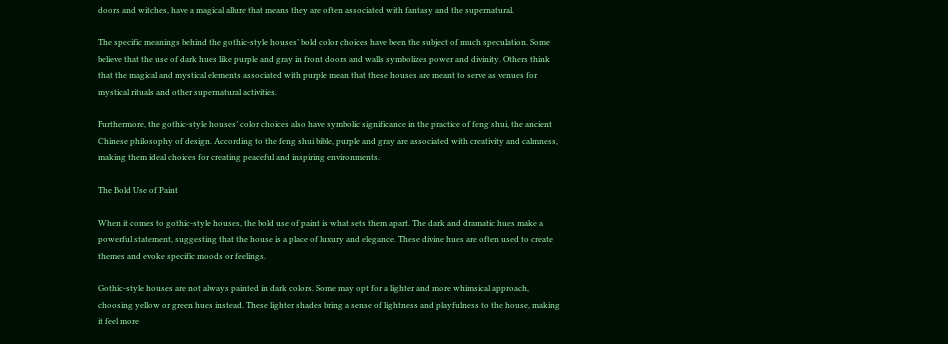doors and witches, have a magical allure that means they are often associated with fantasy and the supernatural.

The specific meanings behind the gothic-style houses’ bold color choices have been the subject of much speculation. Some believe that the use of dark hues like purple and gray in front doors and walls symbolizes power and divinity. Others think that the magical and mystical elements associated with purple mean that these houses are meant to serve as venues for mystical rituals and other supernatural activities.

Furthermore, the gothic-style houses’ color choices also have symbolic significance in the practice of feng shui, the ancient Chinese philosophy of design. According to the feng shui bible, purple and gray are associated with creativity and calmness, making them ideal choices for creating peaceful and inspiring environments.

The Bold Use of Paint

When it comes to gothic-style houses, the bold use of paint is what sets them apart. The dark and dramatic hues make a powerful statement, suggesting that the house is a place of luxury and elegance. These divine hues are often used to create themes and evoke specific moods or feelings.

Gothic-style houses are not always painted in dark colors. Some may opt for a lighter and more whimsical approach, choosing yellow or green hues instead. These lighter shades bring a sense of lightness and playfulness to the house, making it feel more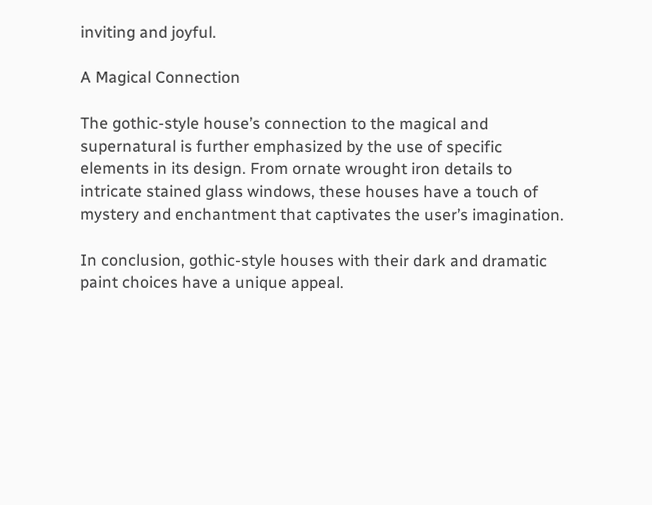inviting and joyful.

A Magical Connection

The gothic-style house’s connection to the magical and supernatural is further emphasized by the use of specific elements in its design. From ornate wrought iron details to intricate stained glass windows, these houses have a touch of mystery and enchantment that captivates the user’s imagination.

In conclusion, gothic-style houses with their dark and dramatic paint choices have a unique appeal.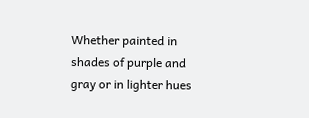Whether painted in shades of purple and gray or in lighter hues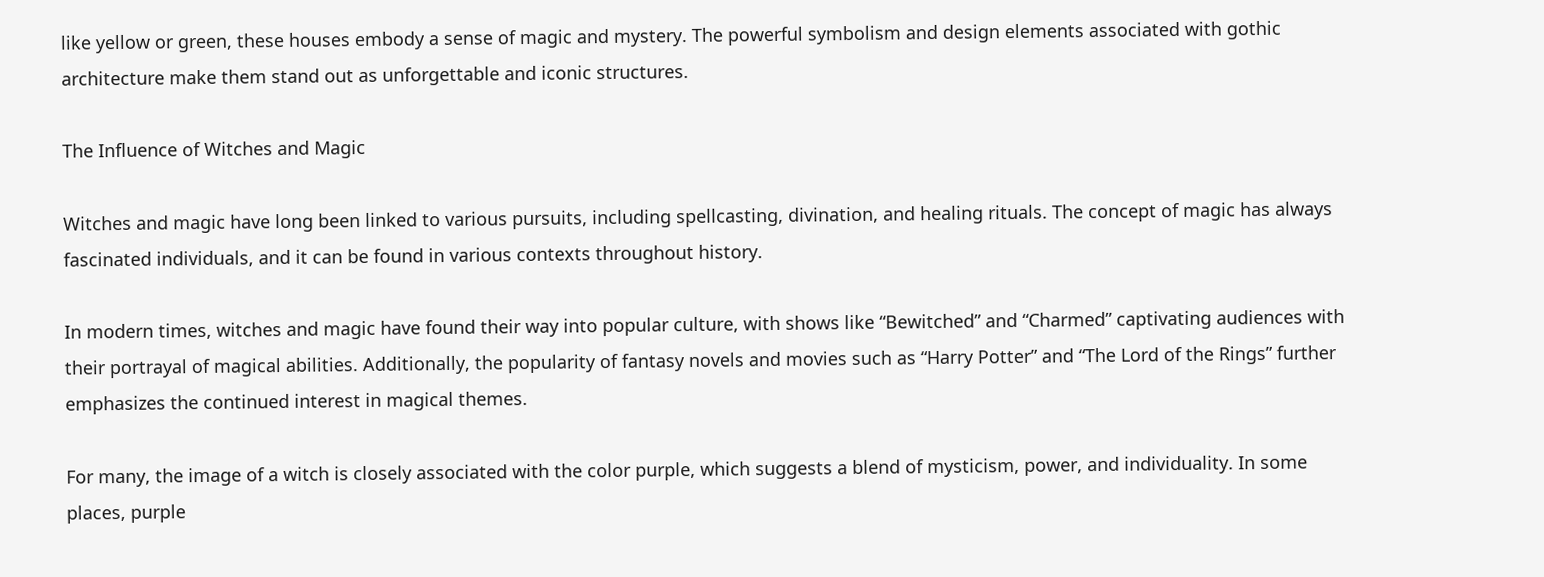like yellow or green, these houses embody a sense of magic and mystery. The powerful symbolism and design elements associated with gothic architecture make them stand out as unforgettable and iconic structures.

The Influence of Witches and Magic

Witches and magic have long been linked to various pursuits, including spellcasting, divination, and healing rituals. The concept of magic has always fascinated individuals, and it can be found in various contexts throughout history.

In modern times, witches and magic have found their way into popular culture, with shows like “Bewitched” and “Charmed” captivating audiences with their portrayal of magical abilities. Additionally, the popularity of fantasy novels and movies such as “Harry Potter” and “The Lord of the Rings” further emphasizes the continued interest in magical themes.

For many, the image of a witch is closely associated with the color purple, which suggests a blend of mysticism, power, and individuality. In some places, purple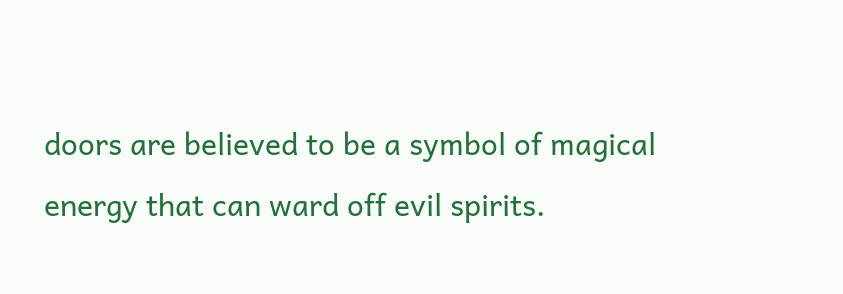doors are believed to be a symbol of magical energy that can ward off evil spirits.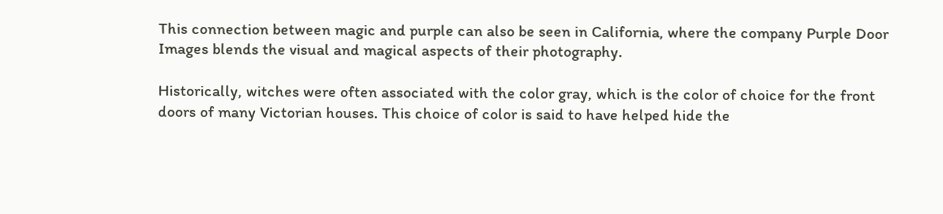This connection between magic and purple can also be seen in California, where the company Purple Door Images blends the visual and magical aspects of their photography.

Historically, witches were often associated with the color gray, which is the color of choice for the front doors of many Victorian houses. This choice of color is said to have helped hide the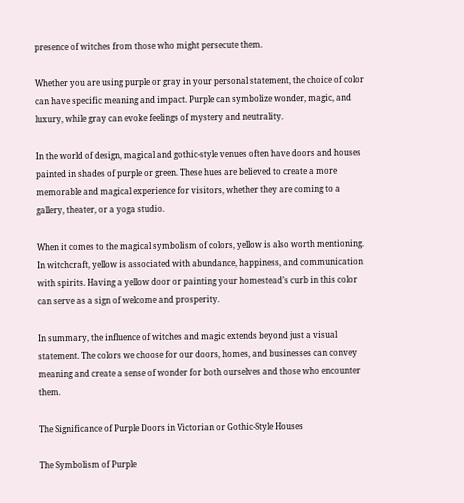presence of witches from those who might persecute them.

Whether you are using purple or gray in your personal statement, the choice of color can have specific meaning and impact. Purple can symbolize wonder, magic, and luxury, while gray can evoke feelings of mystery and neutrality.

In the world of design, magical and gothic-style venues often have doors and houses painted in shades of purple or green. These hues are believed to create a more memorable and magical experience for visitors, whether they are coming to a gallery, theater, or a yoga studio.

When it comes to the magical symbolism of colors, yellow is also worth mentioning. In witchcraft, yellow is associated with abundance, happiness, and communication with spirits. Having a yellow door or painting your homestead’s curb in this color can serve as a sign of welcome and prosperity.

In summary, the influence of witches and magic extends beyond just a visual statement. The colors we choose for our doors, homes, and businesses can convey meaning and create a sense of wonder for both ourselves and those who encounter them.

The Significance of Purple Doors in Victorian or Gothic-Style Houses

The Symbolism of Purple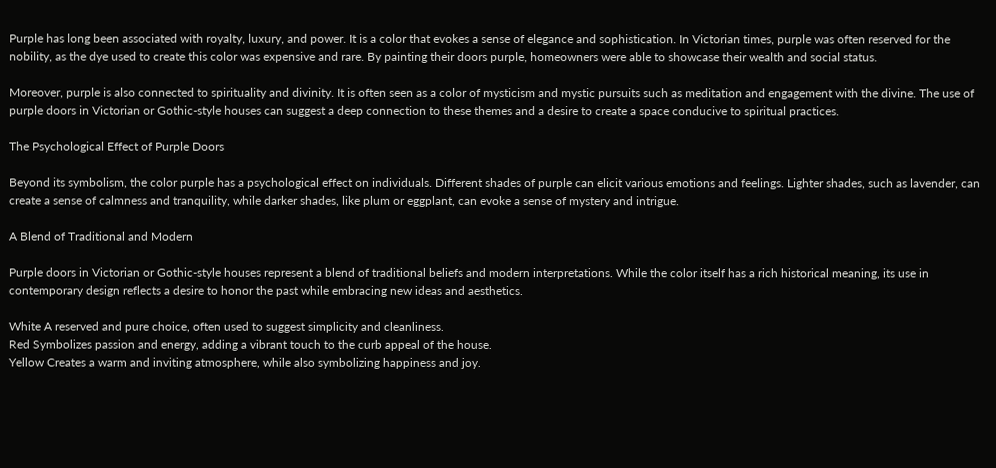Purple has long been associated with royalty, luxury, and power. It is a color that evokes a sense of elegance and sophistication. In Victorian times, purple was often reserved for the nobility, as the dye used to create this color was expensive and rare. By painting their doors purple, homeowners were able to showcase their wealth and social status.

Moreover, purple is also connected to spirituality and divinity. It is often seen as a color of mysticism and mystic pursuits such as meditation and engagement with the divine. The use of purple doors in Victorian or Gothic-style houses can suggest a deep connection to these themes and a desire to create a space conducive to spiritual practices.

The Psychological Effect of Purple Doors

Beyond its symbolism, the color purple has a psychological effect on individuals. Different shades of purple can elicit various emotions and feelings. Lighter shades, such as lavender, can create a sense of calmness and tranquility, while darker shades, like plum or eggplant, can evoke a sense of mystery and intrigue.

A Blend of Traditional and Modern

Purple doors in Victorian or Gothic-style houses represent a blend of traditional beliefs and modern interpretations. While the color itself has a rich historical meaning, its use in contemporary design reflects a desire to honor the past while embracing new ideas and aesthetics.

White A reserved and pure choice, often used to suggest simplicity and cleanliness.
Red Symbolizes passion and energy, adding a vibrant touch to the curb appeal of the house.
Yellow Creates a warm and inviting atmosphere, while also symbolizing happiness and joy.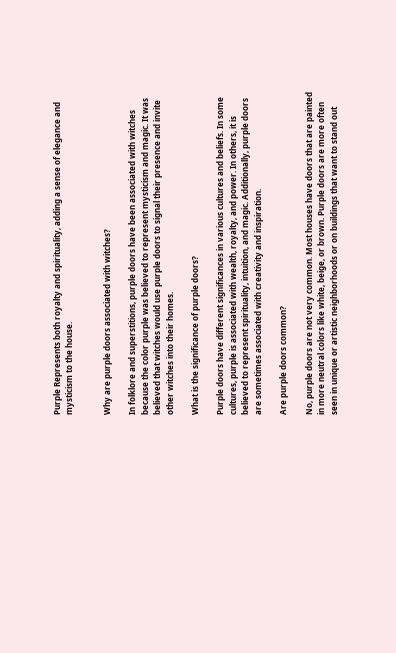Purple Represents both royalty and spirituality, adding a sense of elegance and mysticism to the house.


Why are purple doors associated with witches?

In folklore and superstitions, purple doors have been associated with witches because the color purple was believed to represent mysticism and magic. It was believed that witches would use purple doors to signal their presence and invite other witches into their homes.

What is the significance of purple doors?

Purple doors have different significances in various cultures and beliefs. In some cultures, purple is associated with wealth, royalty, and power. In others, it is believed to represent spirituality, intuition, and magic. Additionally, purple doors are sometimes associated with creativity and inspiration.

Are purple doors common?

No, purple doors are not very common. Most houses have doors that are painted in more neutral colors like white, beige, or brown. Purple doors are more often seen in unique or artistic neighborhoods or on buildings that want to stand out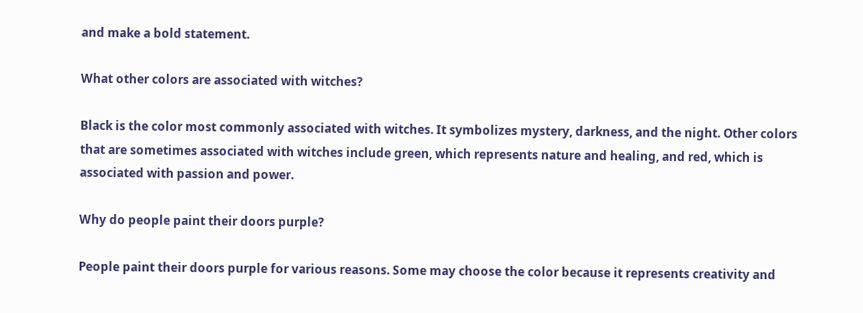and make a bold statement.

What other colors are associated with witches?

Black is the color most commonly associated with witches. It symbolizes mystery, darkness, and the night. Other colors that are sometimes associated with witches include green, which represents nature and healing, and red, which is associated with passion and power.

Why do people paint their doors purple?

People paint their doors purple for various reasons. Some may choose the color because it represents creativity and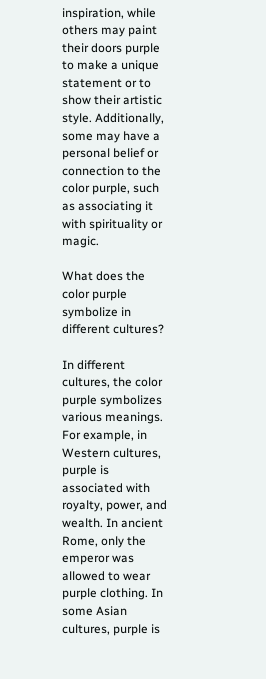inspiration, while others may paint their doors purple to make a unique statement or to show their artistic style. Additionally, some may have a personal belief or connection to the color purple, such as associating it with spirituality or magic.

What does the color purple symbolize in different cultures?

In different cultures, the color purple symbolizes various meanings. For example, in Western cultures, purple is associated with royalty, power, and wealth. In ancient Rome, only the emperor was allowed to wear purple clothing. In some Asian cultures, purple is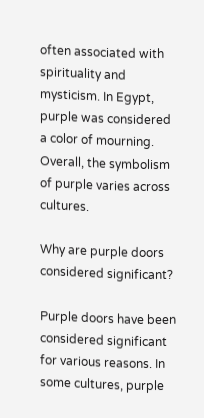often associated with spirituality and mysticism. In Egypt, purple was considered a color of mourning. Overall, the symbolism of purple varies across cultures.

Why are purple doors considered significant?

Purple doors have been considered significant for various reasons. In some cultures, purple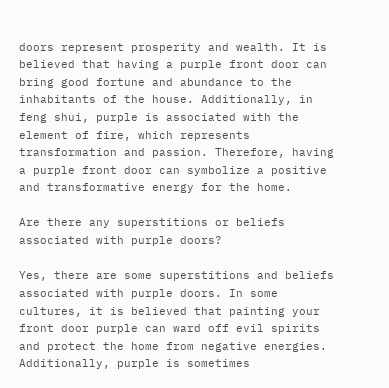doors represent prosperity and wealth. It is believed that having a purple front door can bring good fortune and abundance to the inhabitants of the house. Additionally, in feng shui, purple is associated with the element of fire, which represents transformation and passion. Therefore, having a purple front door can symbolize a positive and transformative energy for the home.

Are there any superstitions or beliefs associated with purple doors?

Yes, there are some superstitions and beliefs associated with purple doors. In some cultures, it is believed that painting your front door purple can ward off evil spirits and protect the home from negative energies. Additionally, purple is sometimes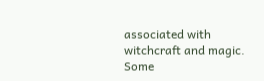associated with witchcraft and magic. Some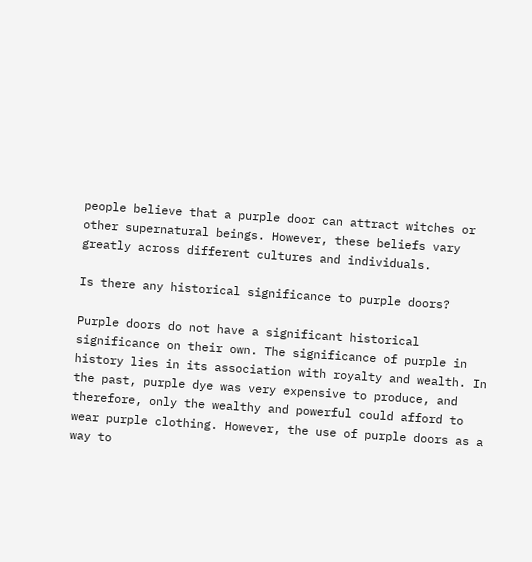people believe that a purple door can attract witches or other supernatural beings. However, these beliefs vary greatly across different cultures and individuals.

Is there any historical significance to purple doors?

Purple doors do not have a significant historical significance on their own. The significance of purple in history lies in its association with royalty and wealth. In the past, purple dye was very expensive to produce, and therefore, only the wealthy and powerful could afford to wear purple clothing. However, the use of purple doors as a way to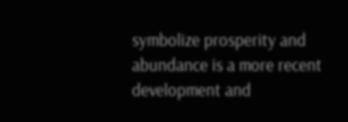symbolize prosperity and abundance is a more recent development and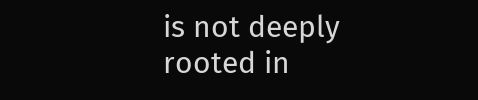is not deeply rooted in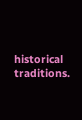historical traditions.